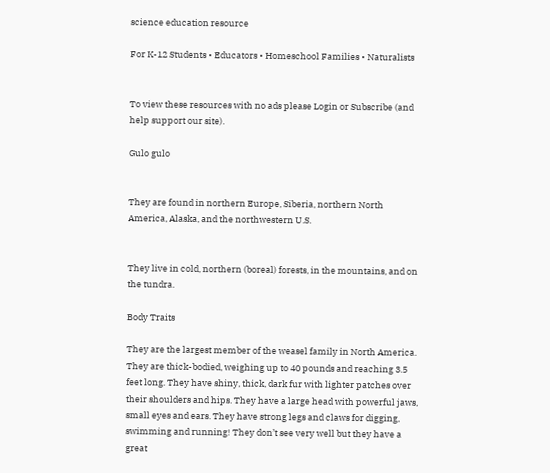science education resource

For K-12 Students • Educators • Homeschool Families • Naturalists


To view these resources with no ads please Login or Subscribe (and help support our site).

Gulo gulo


They are found in northern Europe, Siberia, northern North America, Alaska, and the northwestern U.S.


They live in cold, northern (boreal) forests, in the mountains, and on the tundra.

Body Traits

They are the largest member of the weasel family in North America. They are thick-bodied, weighing up to 40 pounds and reaching 3.5 feet long. They have shiny, thick, dark fur with lighter patches over their shoulders and hips. They have a large head with powerful jaws, small eyes and ears. They have strong legs and claws for digging, swimming and running! They don’t see very well but they have a great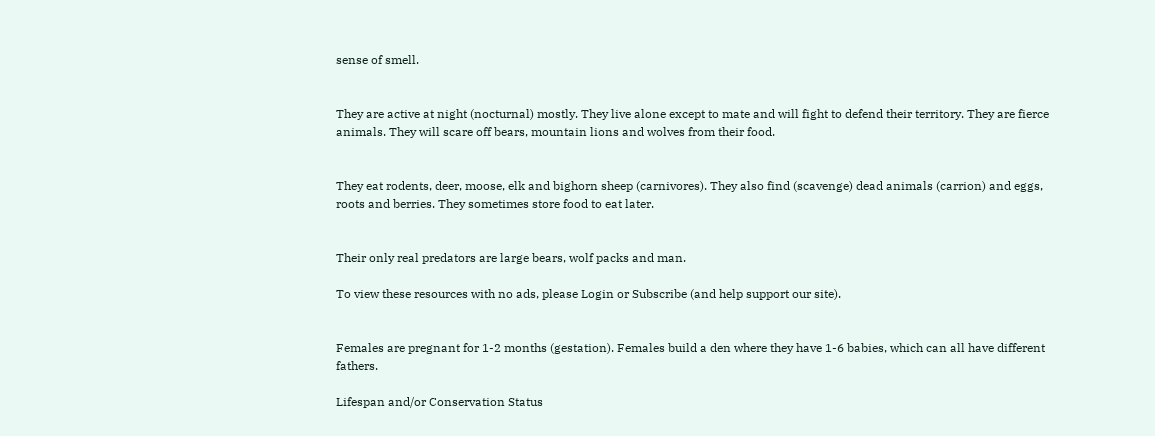sense of smell.


They are active at night (nocturnal) mostly. They live alone except to mate and will fight to defend their territory. They are fierce animals. They will scare off bears, mountain lions and wolves from their food.


They eat rodents, deer, moose, elk and bighorn sheep (carnivores). They also find (scavenge) dead animals (carrion) and eggs, roots and berries. They sometimes store food to eat later.


Their only real predators are large bears, wolf packs and man.

To view these resources with no ads, please Login or Subscribe (and help support our site).


Females are pregnant for 1-2 months (gestation). Females build a den where they have 1-6 babies, which can all have different fathers.

Lifespan and/or Conservation Status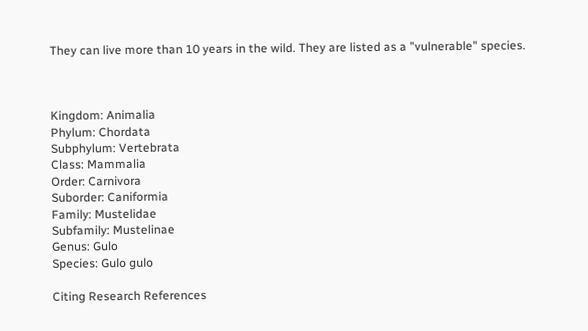They can live more than 10 years in the wild. They are listed as a "vulnerable" species.



Kingdom: Animalia
Phylum: Chordata
Subphylum: Vertebrata
Class: Mammalia
Order: Carnivora
Suborder: Caniformia
Family: Mustelidae
Subfamily: Mustelinae
Genus: Gulo
Species: Gulo gulo

Citing Research References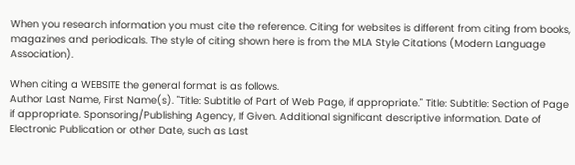When you research information you must cite the reference. Citing for websites is different from citing from books, magazines and periodicals. The style of citing shown here is from the MLA Style Citations (Modern Language Association).

When citing a WEBSITE the general format is as follows.
Author Last Name, First Name(s). "Title: Subtitle of Part of Web Page, if appropriate." Title: Subtitle: Section of Page if appropriate. Sponsoring/Publishing Agency, If Given. Additional significant descriptive information. Date of Electronic Publication or other Date, such as Last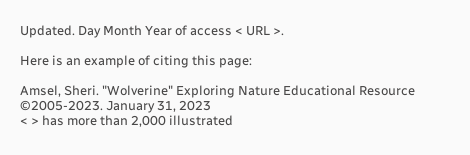Updated. Day Month Year of access < URL >.

Here is an example of citing this page:

Amsel, Sheri. "Wolverine" Exploring Nature Educational Resource ©2005-2023. January 31, 2023
< > has more than 2,000 illustrated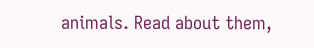animals. Read about them,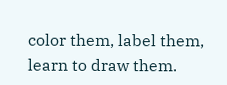color them, label them, learn to draw them.